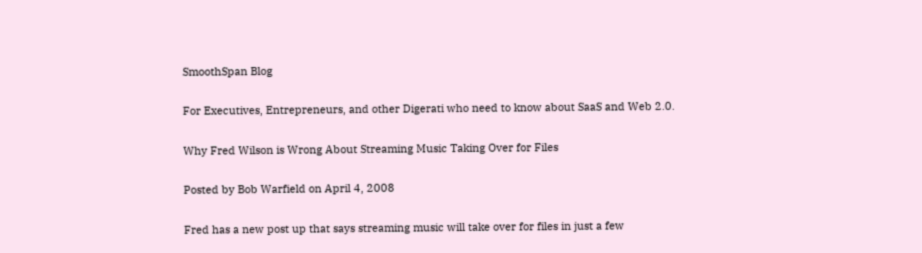SmoothSpan Blog

For Executives, Entrepreneurs, and other Digerati who need to know about SaaS and Web 2.0.

Why Fred Wilson is Wrong About Streaming Music Taking Over for Files

Posted by Bob Warfield on April 4, 2008

Fred has a new post up that says streaming music will take over for files in just a few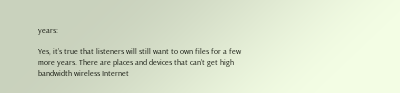years:

Yes, it’s true that listeners will still want to own files for a few more years. There are places and devices that can’t get high bandwidth wireless Internet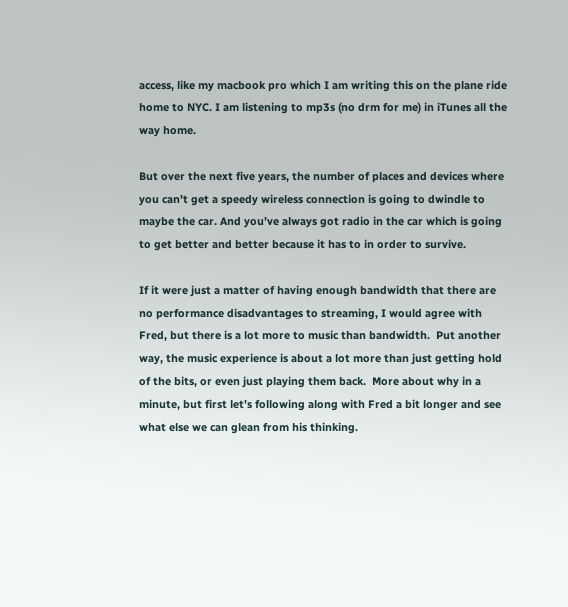access, like my macbook pro which I am writing this on the plane ride home to NYC. I am listening to mp3s (no drm for me) in iTunes all the way home.

But over the next five years, the number of places and devices where you can’t get a speedy wireless connection is going to dwindle to maybe the car. And you’ve always got radio in the car which is going to get better and better because it has to in order to survive.

If it were just a matter of having enough bandwidth that there are no performance disadvantages to streaming, I would agree with Fred, but there is a lot more to music than bandwidth.  Put another way, the music experience is about a lot more than just getting hold of the bits, or even just playing them back.  More about why in a minute, but first let’s following along with Fred a bit longer and see what else we can glean from his thinking.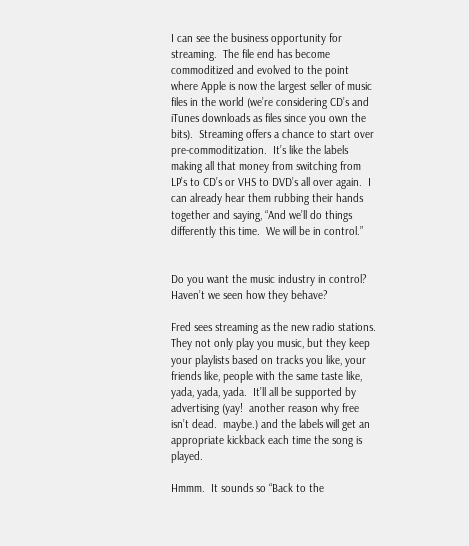I can see the business opportunity for streaming.  The file end has become commoditized and evolved to the point where Apple is now the largest seller of music files in the world (we’re considering CD’s and iTunes downloads as files since you own the bits).  Streaming offers a chance to start over pre-commoditization.  It’s like the labels making all that money from switching from LP’s to CD’s or VHS to DVD’s all over again.  I can already hear them rubbing their hands together and saying, “And we’ll do things differently this time.  We will be in control.”


Do you want the music industry in control?  Haven’t we seen how they behave?

Fred sees streaming as the new radio stations.  They not only play you music, but they keep your playlists based on tracks you like, your friends like, people with the same taste like, yada, yada, yada.  It’ll all be supported by advertising (yay!  another reason why free isn’t dead.  maybe.) and the labels will get an appropriate kickback each time the song is played.

Hmmm.  It sounds so “Back to the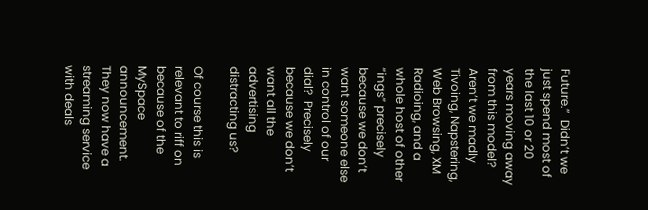Future.”  Didn’t we just spend most of the last 10 or 20 years moving away from this model?  Aren’t we madly Tivoing, Napstering, Web Browsing, XM Radioing, and a whole host of other “ings” precisely because we don’t want someone else in control of our dial?  Precisely because we don’t want all the advertising distracting us?

Of course this is relevant to riff on because of the MySpace announcement.  They now have a streaming service with deals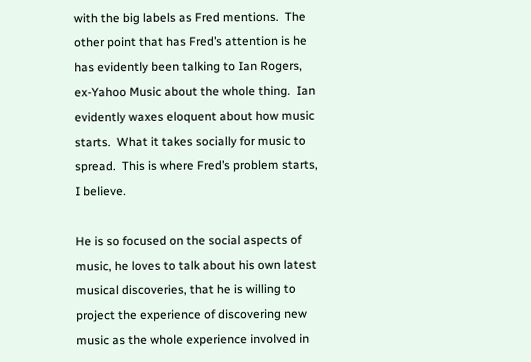with the big labels as Fred mentions.  The other point that has Fred’s attention is he has evidently been talking to Ian Rogers, ex-Yahoo Music about the whole thing.  Ian evidently waxes eloquent about how music starts.  What it takes socially for music to spread.  This is where Fred’s problem starts, I believe.

He is so focused on the social aspects of music, he loves to talk about his own latest musical discoveries, that he is willing to project the experience of discovering new music as the whole experience involved in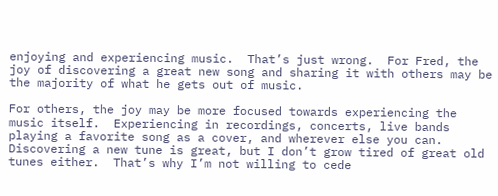enjoying and experiencing music.  That’s just wrong.  For Fred, the joy of discovering a great new song and sharing it with others may be the majority of what he gets out of music.

For others, the joy may be more focused towards experiencing the music itself.  Experiencing in recordings, concerts, live bands playing a favorite song as a cover, and wherever else you can.  Discovering a new tune is great, but I don’t grow tired of great old tunes either.  That’s why I’m not willing to cede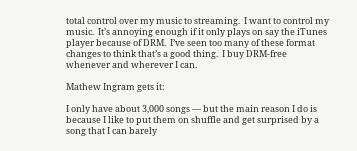total control over my music to streaming.  I want to control my music.  It’s annoying enough if it only plays on say the iTunes player because of DRM.  I’ve seen too many of these format changes to think that’s a good thing.  I buy DRM-free whenever and wherever I can.

Mathew Ingram gets it:

I only have about 3,000 songs — but the main reason I do is because I like to put them on shuffle and get surprised by a song that I can barely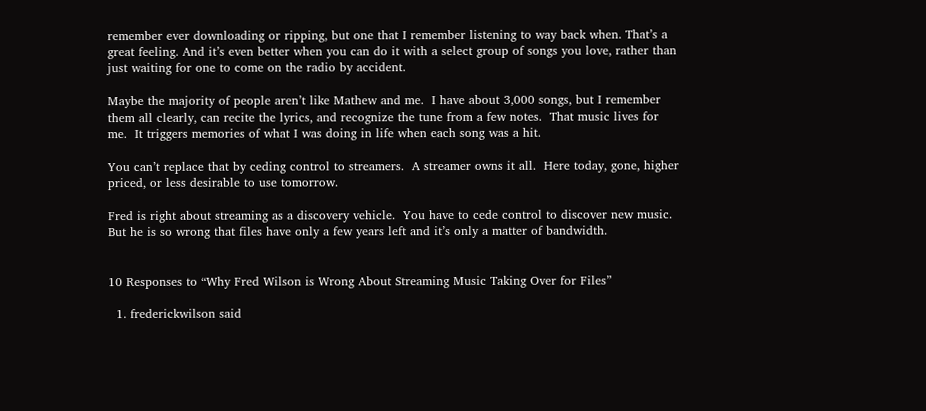remember ever downloading or ripping, but one that I remember listening to way back when. That’s a great feeling. And it’s even better when you can do it with a select group of songs you love, rather than just waiting for one to come on the radio by accident.

Maybe the majority of people aren’t like Mathew and me.  I have about 3,000 songs, but I remember them all clearly, can recite the lyrics, and recognize the tune from a few notes.  That music lives for me.  It triggers memories of what I was doing in life when each song was a hit.

You can’t replace that by ceding control to streamers.  A streamer owns it all.  Here today, gone, higher priced, or less desirable to use tomorrow.

Fred is right about streaming as a discovery vehicle.  You have to cede control to discover new music.  But he is so wrong that files have only a few years left and it’s only a matter of bandwidth.


10 Responses to “Why Fred Wilson is Wrong About Streaming Music Taking Over for Files”

  1. frederickwilson said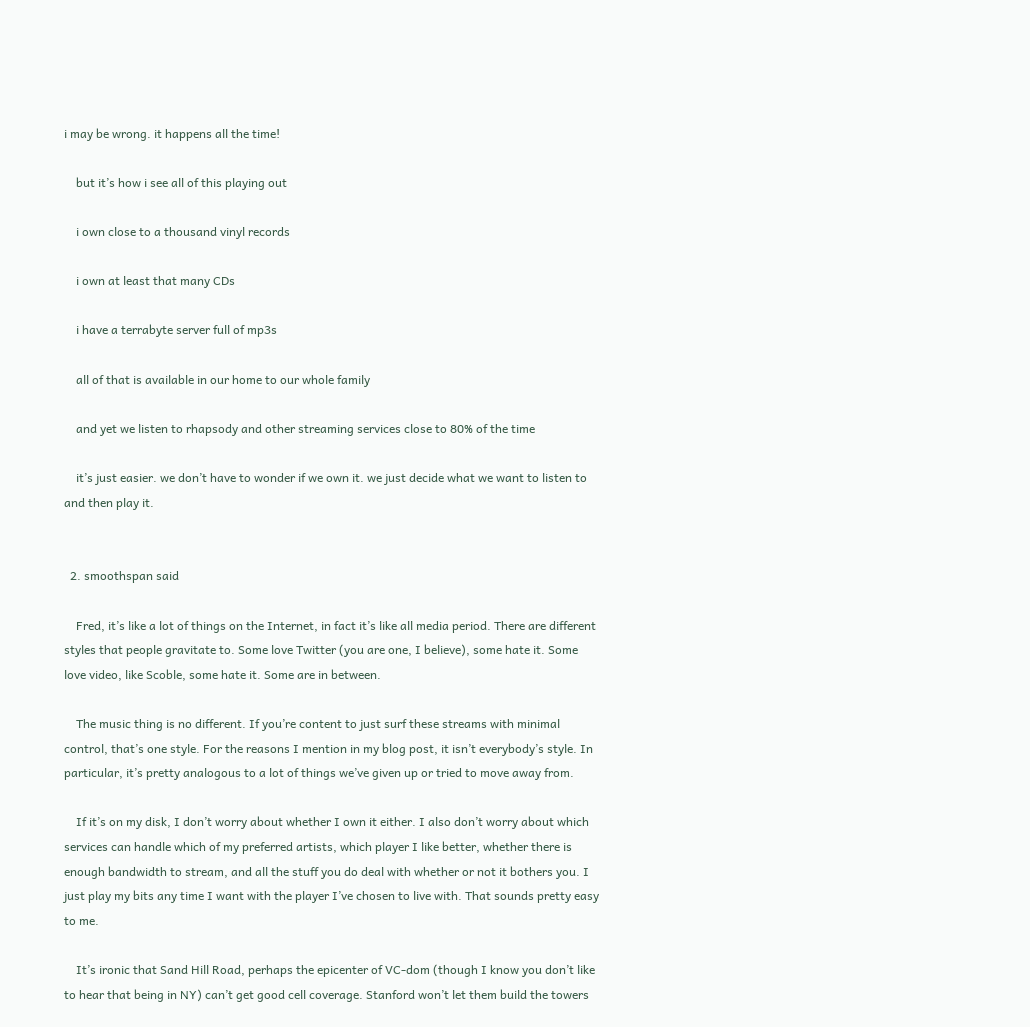i may be wrong. it happens all the time!

    but it’s how i see all of this playing out

    i own close to a thousand vinyl records

    i own at least that many CDs

    i have a terrabyte server full of mp3s

    all of that is available in our home to our whole family

    and yet we listen to rhapsody and other streaming services close to 80% of the time

    it’s just easier. we don’t have to wonder if we own it. we just decide what we want to listen to and then play it.


  2. smoothspan said

    Fred, it’s like a lot of things on the Internet, in fact it’s like all media period. There are different styles that people gravitate to. Some love Twitter (you are one, I believe), some hate it. Some love video, like Scoble, some hate it. Some are in between.

    The music thing is no different. If you’re content to just surf these streams with minimal control, that’s one style. For the reasons I mention in my blog post, it isn’t everybody’s style. In particular, it’s pretty analogous to a lot of things we’ve given up or tried to move away from.

    If it’s on my disk, I don’t worry about whether I own it either. I also don’t worry about which services can handle which of my preferred artists, which player I like better, whether there is enough bandwidth to stream, and all the stuff you do deal with whether or not it bothers you. I just play my bits any time I want with the player I’ve chosen to live with. That sounds pretty easy to me.

    It’s ironic that Sand Hill Road, perhaps the epicenter of VC-dom (though I know you don’t like to hear that being in NY) can’t get good cell coverage. Stanford won’t let them build the towers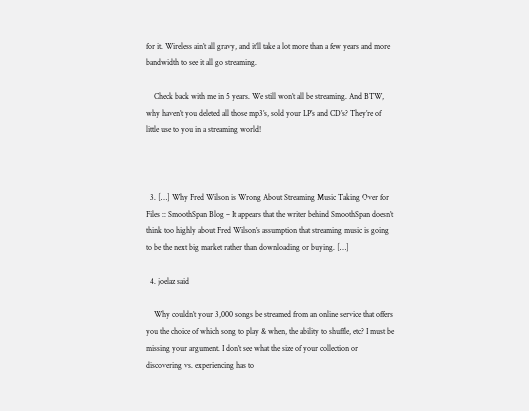for it. Wireless ain’t all gravy, and it’ll take a lot more than a few years and more bandwidth to see it all go streaming.

    Check back with me in 5 years. We still won’t all be streaming. And BTW, why haven’t you deleted all those mp3’s, sold your LP’s and CD’s? They’re of little use to you in a streaming world!



  3. […] Why Fred Wilson is Wrong About Streaming Music Taking Over for Files :: SmoothSpan Blog – It appears that the writer behind SmoothSpan doesn’t think too highly about Fred Wilson’s assumption that streaming music is going to be the next big market rather than downloading or buying. […]

  4. joelaz said

    Why couldn’t your 3,000 songs be streamed from an online service that offers you the choice of which song to play & when, the ability to shuffle, etc? I must be missing your argument. I don’t see what the size of your collection or discovering vs. experiencing has to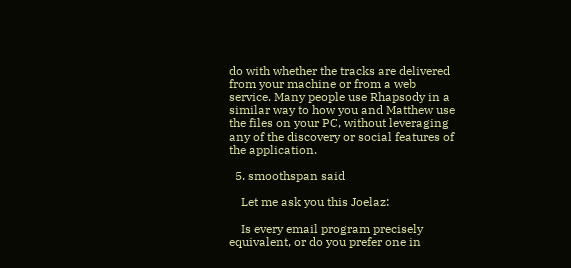do with whether the tracks are delivered from your machine or from a web service. Many people use Rhapsody in a similar way to how you and Matthew use the files on your PC, without leveraging any of the discovery or social features of the application.

  5. smoothspan said

    Let me ask you this Joelaz:

    Is every email program precisely equivalent, or do you prefer one in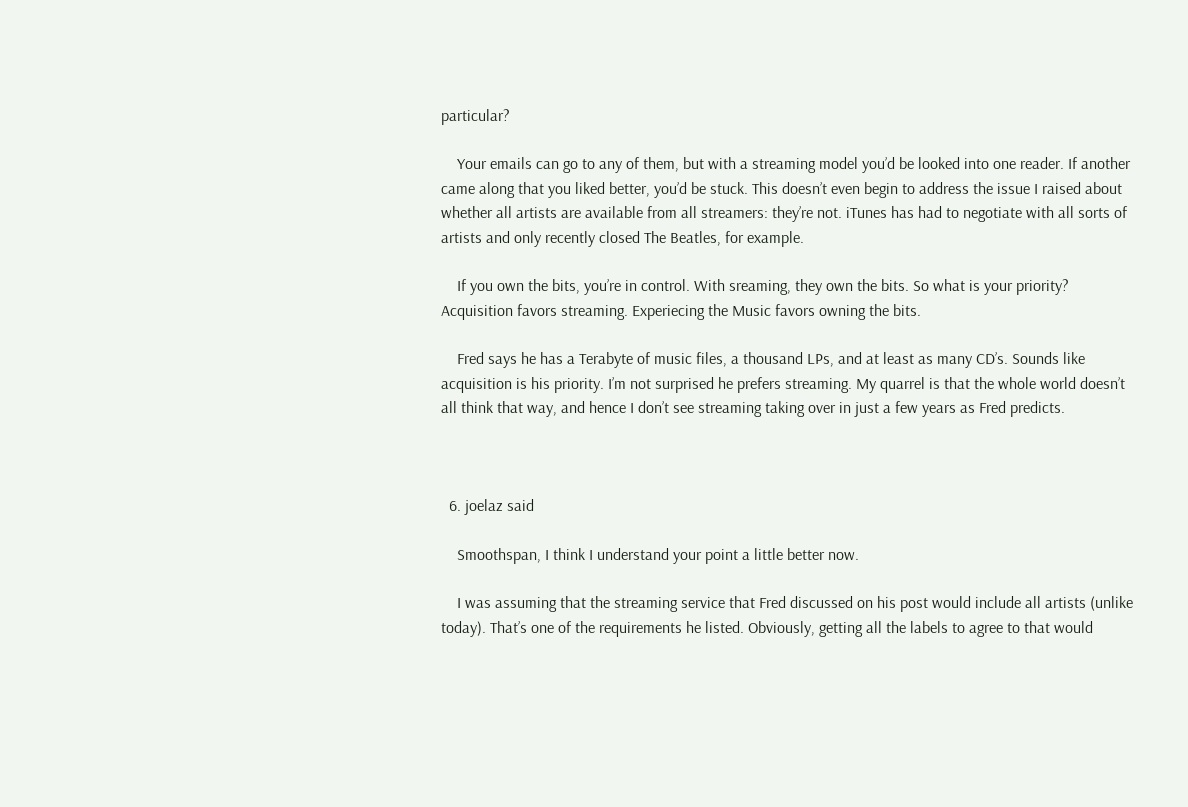particular?

    Your emails can go to any of them, but with a streaming model you’d be looked into one reader. If another came along that you liked better, you’d be stuck. This doesn’t even begin to address the issue I raised about whether all artists are available from all streamers: they’re not. iTunes has had to negotiate with all sorts of artists and only recently closed The Beatles, for example.

    If you own the bits, you’re in control. With sreaming, they own the bits. So what is your priority? Acquisition favors streaming. Experiecing the Music favors owning the bits.

    Fred says he has a Terabyte of music files, a thousand LPs, and at least as many CD’s. Sounds like acquisition is his priority. I’m not surprised he prefers streaming. My quarrel is that the whole world doesn’t all think that way, and hence I don’t see streaming taking over in just a few years as Fred predicts.



  6. joelaz said

    Smoothspan, I think I understand your point a little better now.

    I was assuming that the streaming service that Fred discussed on his post would include all artists (unlike today). That’s one of the requirements he listed. Obviously, getting all the labels to agree to that would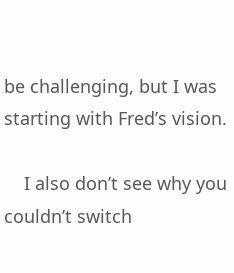be challenging, but I was starting with Fred’s vision.

    I also don’t see why you couldn’t switch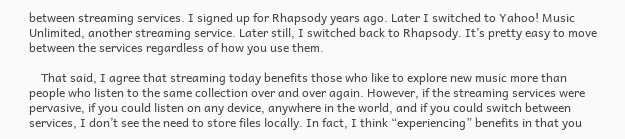between streaming services. I signed up for Rhapsody years ago. Later I switched to Yahoo! Music Unlimited, another streaming service. Later still, I switched back to Rhapsody. It’s pretty easy to move between the services regardless of how you use them.

    That said, I agree that streaming today benefits those who like to explore new music more than people who listen to the same collection over and over again. However, if the streaming services were pervasive, if you could listen on any device, anywhere in the world, and if you could switch between services, I don’t see the need to store files locally. In fact, I think “experiencing” benefits in that you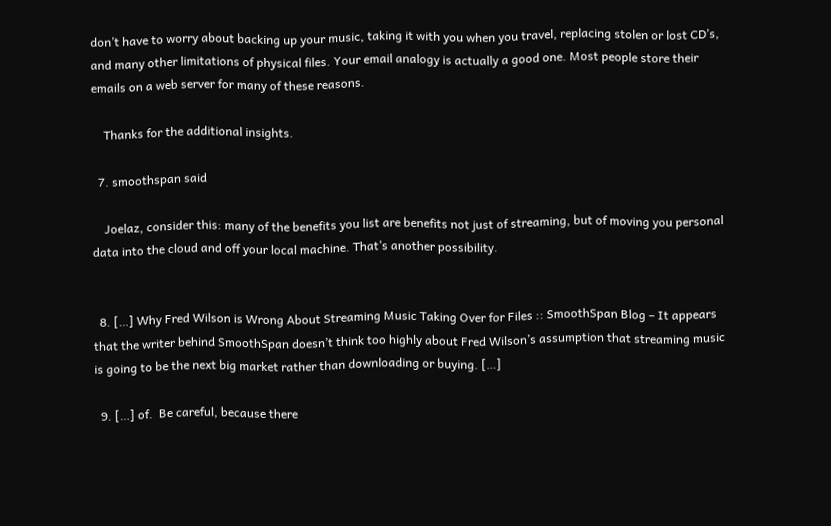don’t have to worry about backing up your music, taking it with you when you travel, replacing stolen or lost CD’s, and many other limitations of physical files. Your email analogy is actually a good one. Most people store their emails on a web server for many of these reasons.

    Thanks for the additional insights.

  7. smoothspan said

    Joelaz, consider this: many of the benefits you list are benefits not just of streaming, but of moving you personal data into the cloud and off your local machine. That’s another possibility.


  8. […] Why Fred Wilson is Wrong About Streaming Music Taking Over for Files :: SmoothSpan Blog – It appears that the writer behind SmoothSpan doesn’t think too highly about Fred Wilson’s assumption that streaming music is going to be the next big market rather than downloading or buying. […]

  9. […] of.  Be careful, because there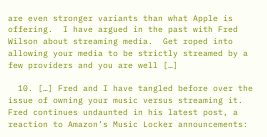are even stronger variants than what Apple is offering.  I have argued in the past with Fred Wilson about streaming media.  Get roped into allowing your media to be strictly streamed by a few providers and you are well […]

  10. […] Fred and I have tangled before over the issue of owning your music versus streaming it.  Fred continues undaunted in his latest post, a reaction to Amazon’s Music Locker announcements: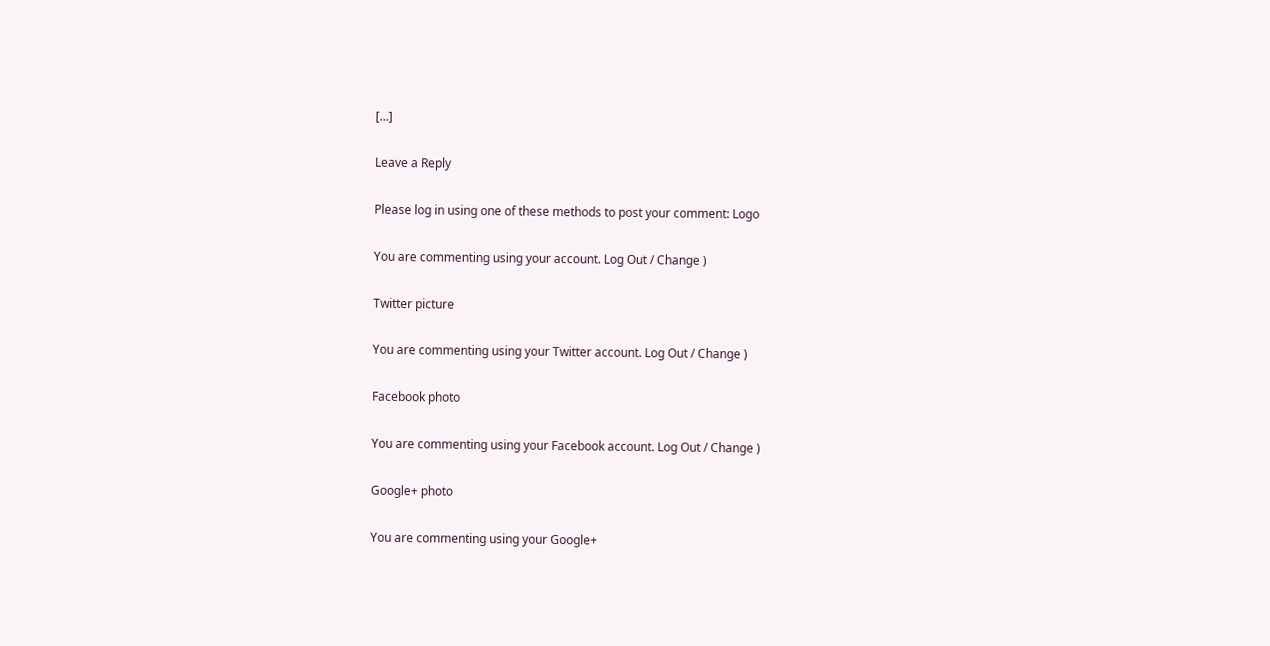[…]

Leave a Reply

Please log in using one of these methods to post your comment: Logo

You are commenting using your account. Log Out / Change )

Twitter picture

You are commenting using your Twitter account. Log Out / Change )

Facebook photo

You are commenting using your Facebook account. Log Out / Change )

Google+ photo

You are commenting using your Google+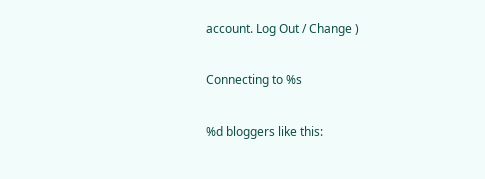account. Log Out / Change )

Connecting to %s

%d bloggers like this: